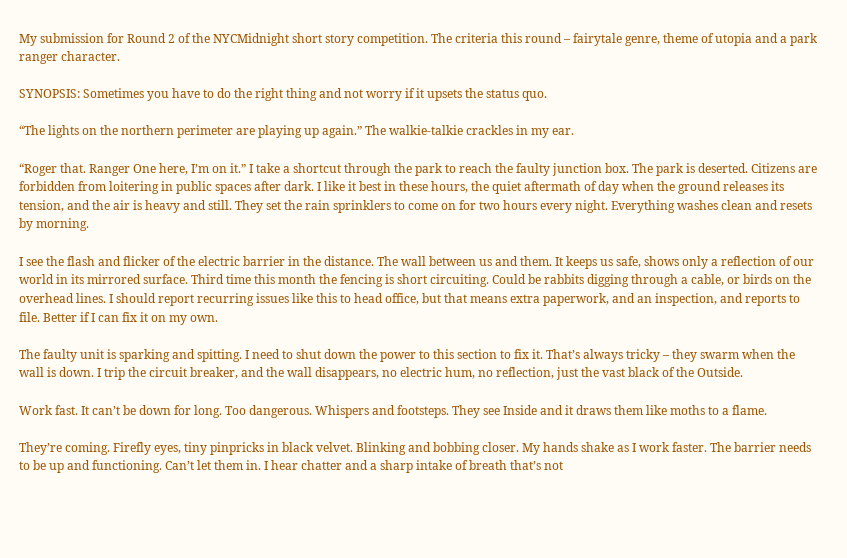My submission for Round 2 of the NYCMidnight short story competition. The criteria this round – fairytale genre, theme of utopia and a park ranger character.

SYNOPSIS: Sometimes you have to do the right thing and not worry if it upsets the status quo.

“The lights on the northern perimeter are playing up again.” The walkie-talkie crackles in my ear.

“Roger that. Ranger One here, I’m on it.” I take a shortcut through the park to reach the faulty junction box. The park is deserted. Citizens are forbidden from loitering in public spaces after dark. I like it best in these hours, the quiet aftermath of day when the ground releases its tension, and the air is heavy and still. They set the rain sprinklers to come on for two hours every night. Everything washes clean and resets by morning.

I see the flash and flicker of the electric barrier in the distance. The wall between us and them. It keeps us safe, shows only a reflection of our world in its mirrored surface. Third time this month the fencing is short circuiting. Could be rabbits digging through a cable, or birds on the overhead lines. I should report recurring issues like this to head office, but that means extra paperwork, and an inspection, and reports to file. Better if I can fix it on my own.

The faulty unit is sparking and spitting. I need to shut down the power to this section to fix it. That’s always tricky – they swarm when the wall is down. I trip the circuit breaker, and the wall disappears, no electric hum, no reflection, just the vast black of the Outside.

Work fast. It can’t be down for long. Too dangerous. Whispers and footsteps. They see Inside and it draws them like moths to a flame.

They’re coming. Firefly eyes, tiny pinpricks in black velvet. Blinking and bobbing closer. My hands shake as I work faster. The barrier needs to be up and functioning. Can’t let them in. I hear chatter and a sharp intake of breath that’s not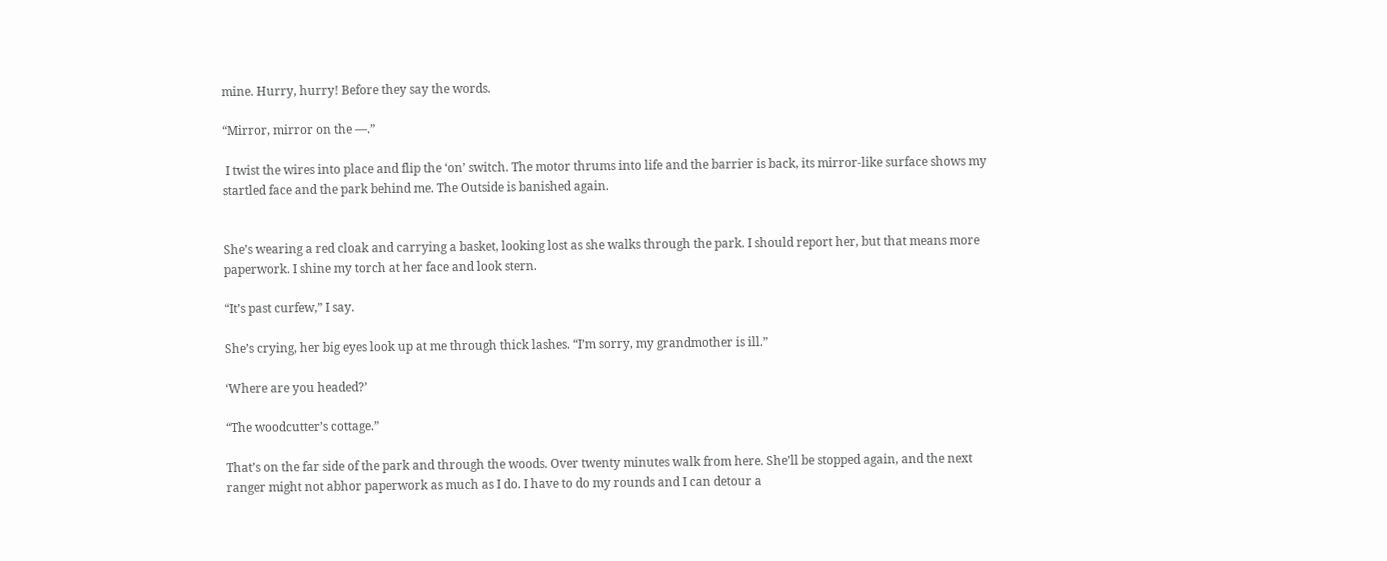mine. Hurry, hurry! Before they say the words.

“Mirror, mirror on the —.”

 I twist the wires into place and flip the ‘on’ switch. The motor thrums into life and the barrier is back, its mirror-like surface shows my startled face and the park behind me. The Outside is banished again.


She’s wearing a red cloak and carrying a basket, looking lost as she walks through the park. I should report her, but that means more paperwork. I shine my torch at her face and look stern.

“It’s past curfew,” I say.

She’s crying, her big eyes look up at me through thick lashes. “I’m sorry, my grandmother is ill.”

‘Where are you headed?’

“The woodcutter’s cottage.”

That’s on the far side of the park and through the woods. Over twenty minutes walk from here. She’ll be stopped again, and the next ranger might not abhor paperwork as much as I do. I have to do my rounds and I can detour a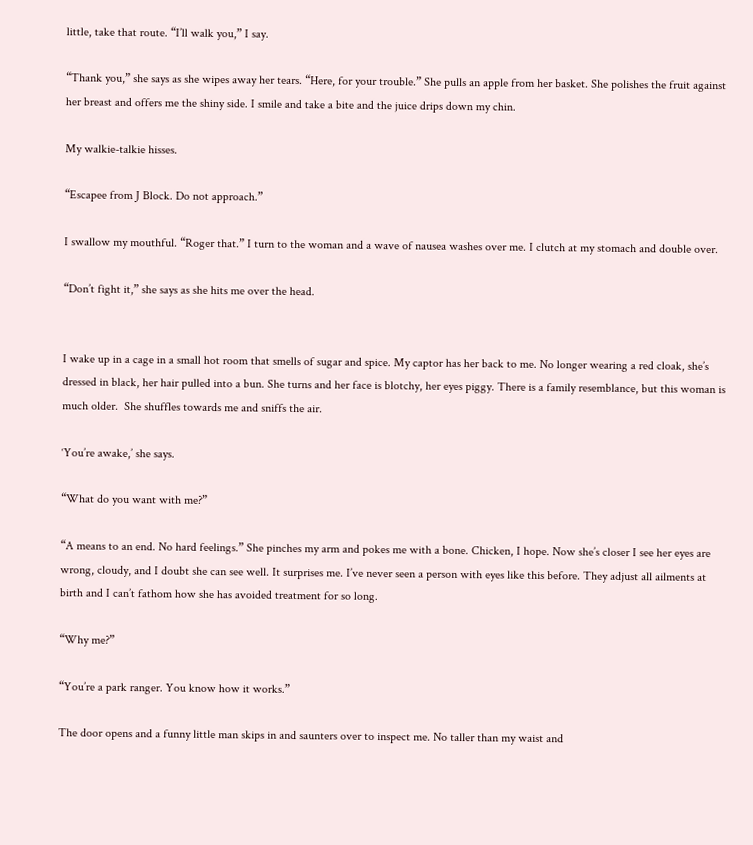little, take that route. “I’ll walk you,” I say.

“Thank you,” she says as she wipes away her tears. “Here, for your trouble.” She pulls an apple from her basket. She polishes the fruit against her breast and offers me the shiny side. I smile and take a bite and the juice drips down my chin.

My walkie-talkie hisses.

“Escapee from J Block. Do not approach.”

I swallow my mouthful. “Roger that.” I turn to the woman and a wave of nausea washes over me. I clutch at my stomach and double over.

“Don’t fight it,” she says as she hits me over the head.


I wake up in a cage in a small hot room that smells of sugar and spice. My captor has her back to me. No longer wearing a red cloak, she’s dressed in black, her hair pulled into a bun. She turns and her face is blotchy, her eyes piggy. There is a family resemblance, but this woman is much older.  She shuffles towards me and sniffs the air.

‘You’re awake,’ she says.

“What do you want with me?”

“A means to an end. No hard feelings.” She pinches my arm and pokes me with a bone. Chicken, I hope. Now she’s closer I see her eyes are wrong, cloudy, and I doubt she can see well. It surprises me. I’ve never seen a person with eyes like this before. They adjust all ailments at birth and I can’t fathom how she has avoided treatment for so long.

“Why me?”

“You’re a park ranger. You know how it works.”

The door opens and a funny little man skips in and saunters over to inspect me. No taller than my waist and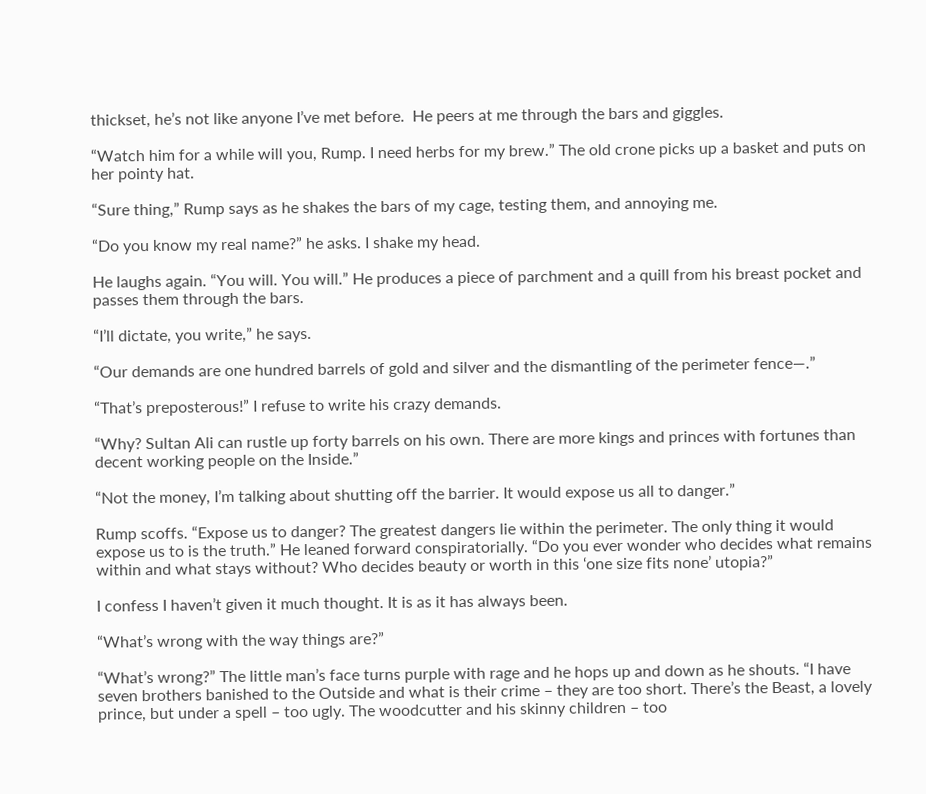thickset, he’s not like anyone I’ve met before.  He peers at me through the bars and giggles.

“Watch him for a while will you, Rump. I need herbs for my brew.” The old crone picks up a basket and puts on her pointy hat.

“Sure thing,” Rump says as he shakes the bars of my cage, testing them, and annoying me.

“Do you know my real name?” he asks. I shake my head.

He laughs again. “You will. You will.” He produces a piece of parchment and a quill from his breast pocket and passes them through the bars.

“I’ll dictate, you write,” he says.

“Our demands are one hundred barrels of gold and silver and the dismantling of the perimeter fence—.”

“That’s preposterous!” I refuse to write his crazy demands.

“Why? Sultan Ali can rustle up forty barrels on his own. There are more kings and princes with fortunes than decent working people on the Inside.”

“Not the money, I’m talking about shutting off the barrier. It would expose us all to danger.”

Rump scoffs. “Expose us to danger? The greatest dangers lie within the perimeter. The only thing it would expose us to is the truth.” He leaned forward conspiratorially. “Do you ever wonder who decides what remains within and what stays without? Who decides beauty or worth in this ‘one size fits none’ utopia?”

I confess I haven’t given it much thought. It is as it has always been.

“What’s wrong with the way things are?”

“What’s wrong?” The little man’s face turns purple with rage and he hops up and down as he shouts. “I have seven brothers banished to the Outside and what is their crime – they are too short. There’s the Beast, a lovely prince, but under a spell – too ugly. The woodcutter and his skinny children – too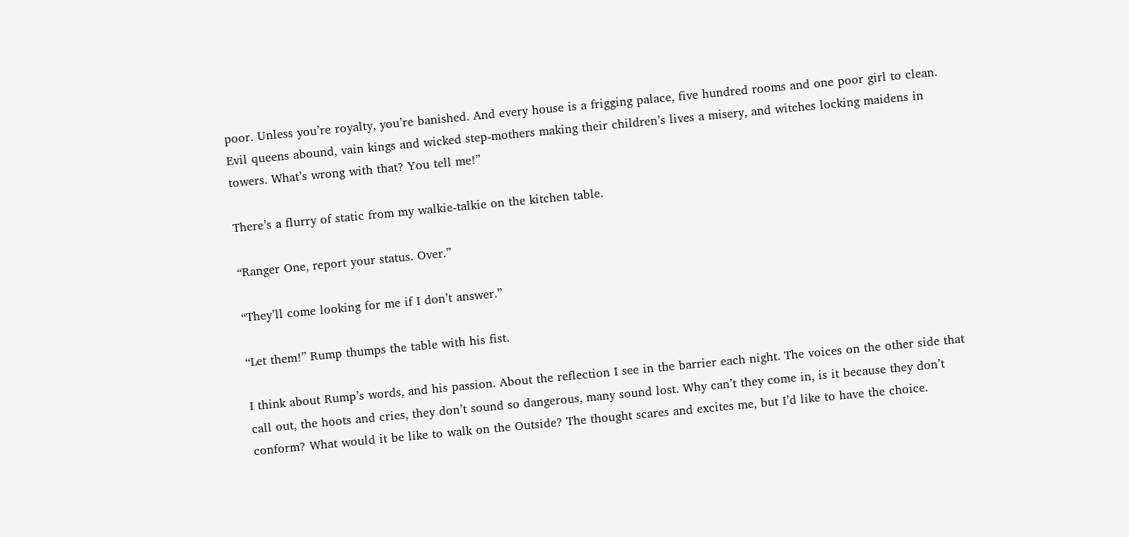poor. Unless you’re royalty, you’re banished. And every house is a frigging palace, five hundred rooms and one poor girl to clean. Evil queens abound, vain kings and wicked step-mothers making their children’s lives a misery, and witches locking maidens in towers. What’s wrong with that? You tell me!”

There’s a flurry of static from my walkie-talkie on the kitchen table.

“Ranger One, report your status. Over.”

“They’ll come looking for me if I don’t answer.”

“Let them!” Rump thumps the table with his fist.

I think about Rump’s words, and his passion. About the reflection I see in the barrier each night. The voices on the other side that call out, the hoots and cries, they don’t sound so dangerous, many sound lost. Why can’t they come in, is it because they don’t conform? What would it be like to walk on the Outside? The thought scares and excites me, but I’d like to have the choice.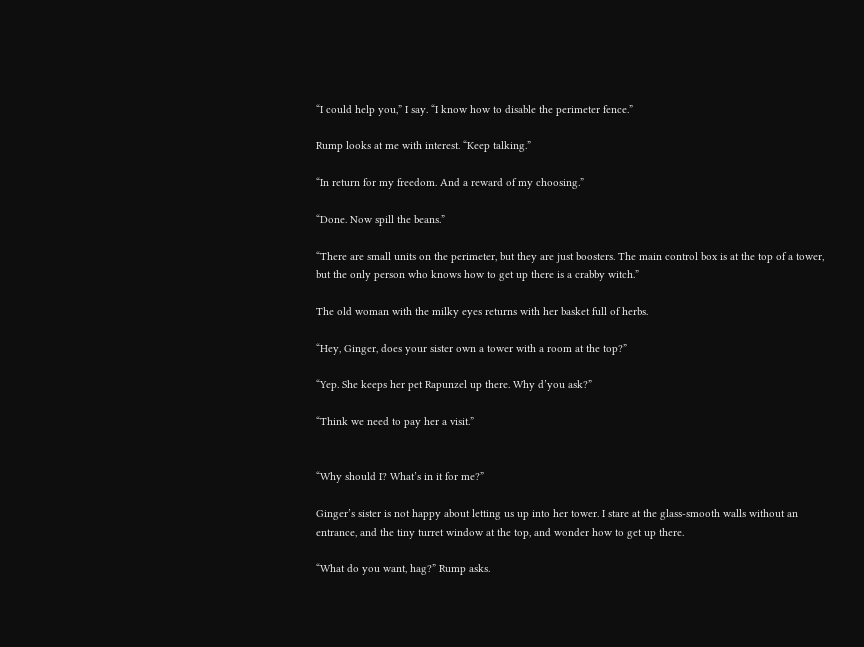“I could help you,” I say. “I know how to disable the perimeter fence.”

Rump looks at me with interest. “Keep talking.”

“In return for my freedom. And a reward of my choosing.”

“Done. Now spill the beans.”

“There are small units on the perimeter, but they are just boosters. The main control box is at the top of a tower, but the only person who knows how to get up there is a crabby witch.”

The old woman with the milky eyes returns with her basket full of herbs.

“Hey, Ginger, does your sister own a tower with a room at the top?”

“Yep. She keeps her pet Rapunzel up there. Why d’you ask?”

“Think we need to pay her a visit.”


“Why should I? What’s in it for me?”

Ginger’s sister is not happy about letting us up into her tower. I stare at the glass-smooth walls without an entrance, and the tiny turret window at the top, and wonder how to get up there.

“What do you want, hag?” Rump asks.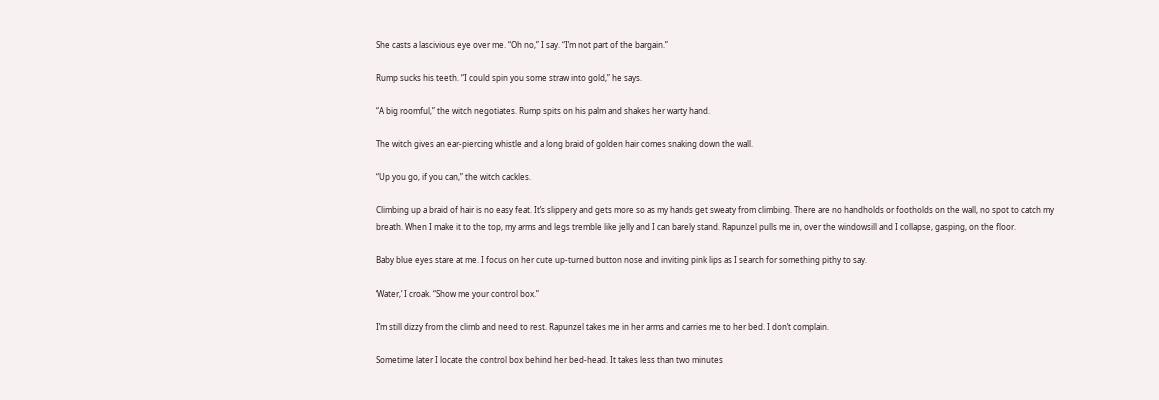She casts a lascivious eye over me. “Oh no,” I say. “I’m not part of the bargain.”

Rump sucks his teeth. “I could spin you some straw into gold,” he says.

“A big roomful,” the witch negotiates. Rump spits on his palm and shakes her warty hand.

The witch gives an ear-piercing whistle and a long braid of golden hair comes snaking down the wall.

“Up you go, if you can,” the witch cackles.

Climbing up a braid of hair is no easy feat. It’s slippery and gets more so as my hands get sweaty from climbing. There are no handholds or footholds on the wall, no spot to catch my breath. When I make it to the top, my arms and legs tremble like jelly and I can barely stand. Rapunzel pulls me in, over the windowsill and I collapse, gasping, on the floor.

Baby blue eyes stare at me. I focus on her cute up-turned button nose and inviting pink lips as I search for something pithy to say.

‘Water,’ I croak. “Show me your control box.”

I’m still dizzy from the climb and need to rest. Rapunzel takes me in her arms and carries me to her bed. I don’t complain.

Sometime later I locate the control box behind her bed-head. It takes less than two minutes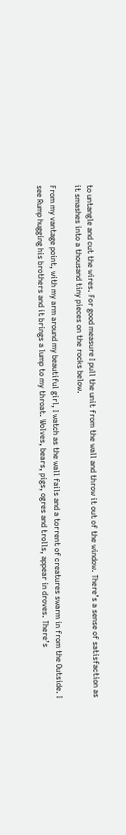to untangle and cut the wires. For good measure I pull the unit from the wall and throw it out of the window. There’s a sense of satisfaction as it smashes into a thousand tiny pieces on the rocks below.

From my vantage point, with my arm around my beautiful girl, I watch as the wall fails and a torrent of creatures swarm in from the Outside. I see Rump hugging his brothers and it brings a lump to my throat. Wolves, bears, pigs, ogres and trolls, appear in droves. There’s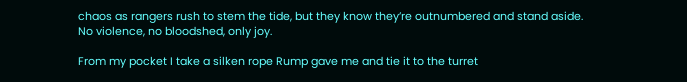chaos as rangers rush to stem the tide, but they know they’re outnumbered and stand aside. No violence, no bloodshed, only joy.

From my pocket I take a silken rope Rump gave me and tie it to the turret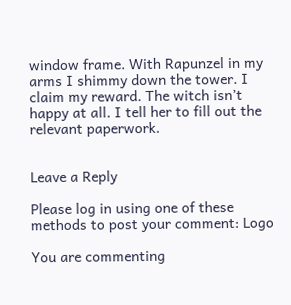window frame. With Rapunzel in my arms I shimmy down the tower. I claim my reward. The witch isn’t happy at all. I tell her to fill out the relevant paperwork.


Leave a Reply

Please log in using one of these methods to post your comment: Logo

You are commenting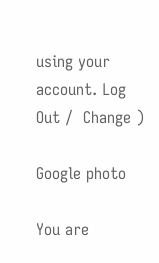using your account. Log Out /  Change )

Google photo

You are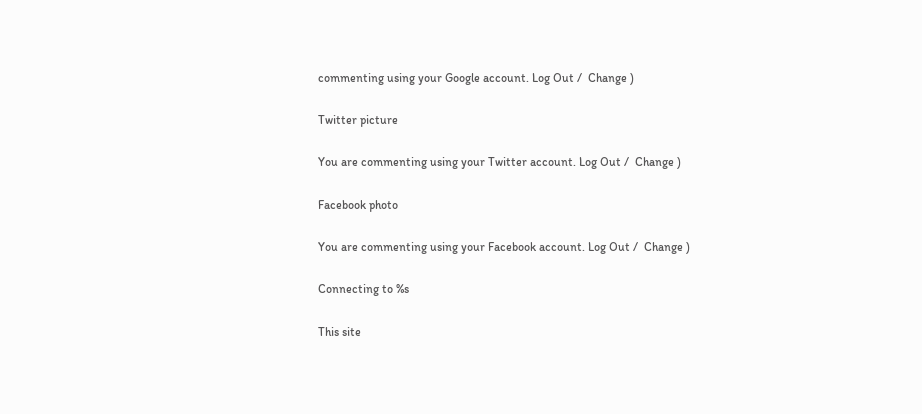commenting using your Google account. Log Out /  Change )

Twitter picture

You are commenting using your Twitter account. Log Out /  Change )

Facebook photo

You are commenting using your Facebook account. Log Out /  Change )

Connecting to %s

This site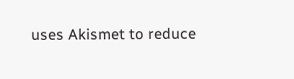uses Akismet to reduce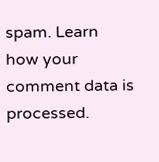spam. Learn how your comment data is processed.